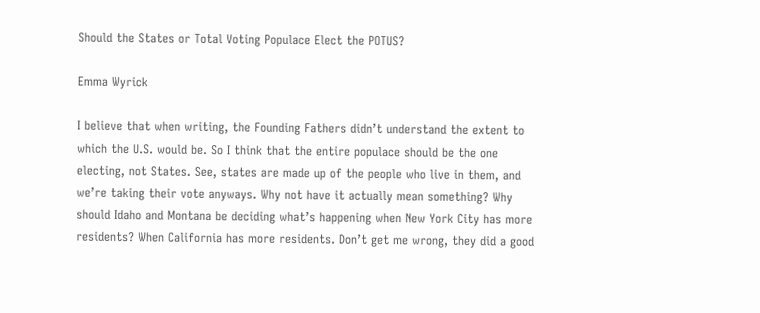Should the States or Total Voting Populace Elect the POTUS?

Emma Wyrick

I believe that when writing, the Founding Fathers didn’t understand the extent to which the U.S. would be. So I think that the entire populace should be the one electing, not States. See, states are made up of the people who live in them, and we’re taking their vote anyways. Why not have it actually mean something? Why should Idaho and Montana be deciding what’s happening when New York City has more residents? When California has more residents. Don’t get me wrong, they did a good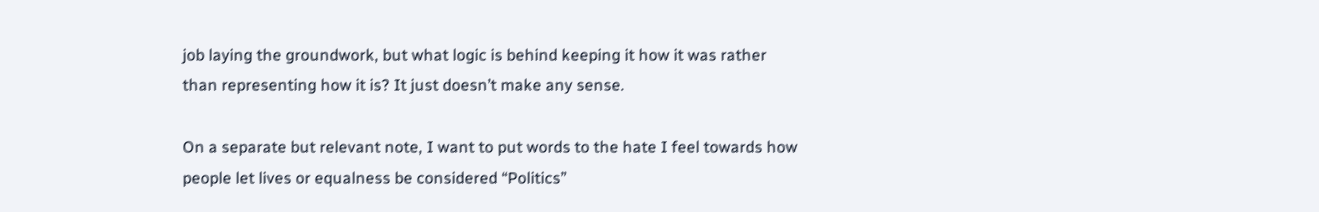job laying the groundwork, but what logic is behind keeping it how it was rather than representing how it is? It just doesn’t make any sense.

On a separate but relevant note, I want to put words to the hate I feel towards how people let lives or equalness be considered “Politics”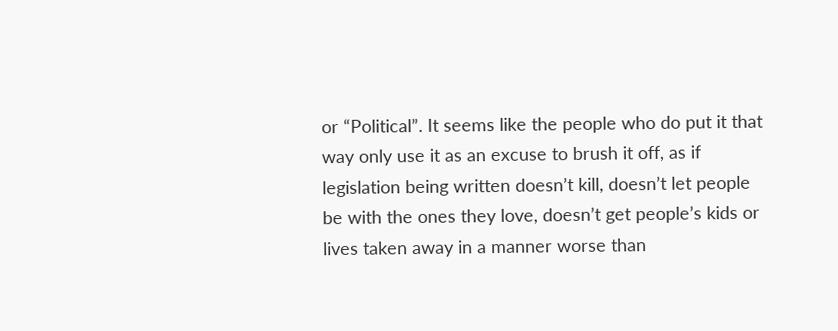or “Political”. It seems like the people who do put it that way only use it as an excuse to brush it off, as if legislation being written doesn’t kill, doesn’t let people be with the ones they love, doesn’t get people’s kids or lives taken away in a manner worse than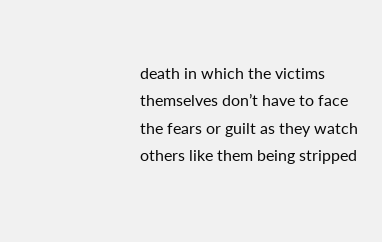death in which the victims themselves don’t have to face the fears or guilt as they watch others like them being stripped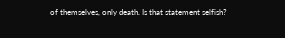of themselves, only death. Is that statement selfish?